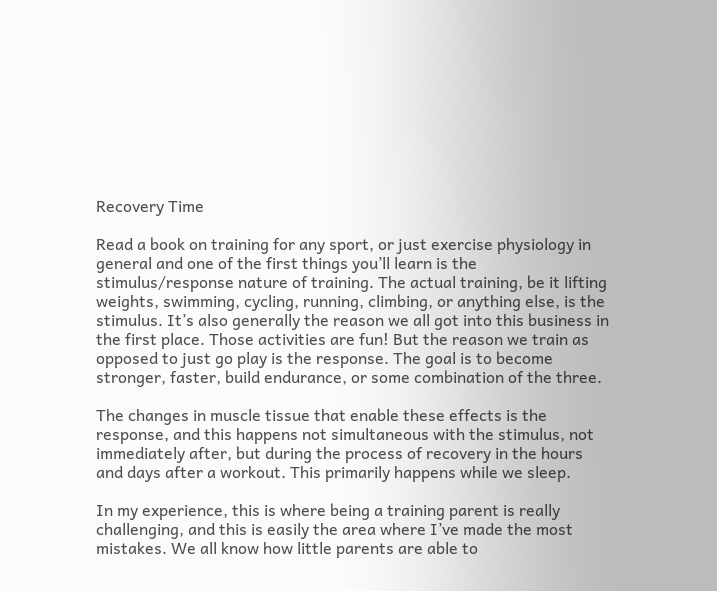Recovery Time

Read a book on training for any sport, or just exercise physiology in general and one of the first things you’ll learn is the stimulus/response nature of training. The actual training, be it lifting weights, swimming, cycling, running, climbing, or anything else, is the stimulus. It’s also generally the reason we all got into this business in the first place. Those activities are fun! But the reason we train as opposed to just go play is the response. The goal is to become stronger, faster, build endurance, or some combination of the three.

The changes in muscle tissue that enable these effects is the response, and this happens not simultaneous with the stimulus, not immediately after, but during the process of recovery in the hours and days after a workout. This primarily happens while we sleep.

In my experience, this is where being a training parent is really challenging, and this is easily the area where I’ve made the most mistakes. We all know how little parents are able to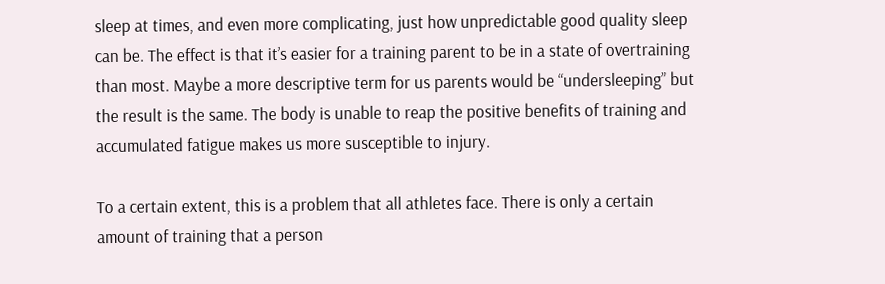sleep at times, and even more complicating, just how unpredictable good quality sleep can be. The effect is that it’s easier for a training parent to be in a state of overtraining than most. Maybe a more descriptive term for us parents would be “undersleeping” but the result is the same. The body is unable to reap the positive benefits of training and accumulated fatigue makes us more susceptible to injury.

To a certain extent, this is a problem that all athletes face. There is only a certain amount of training that a person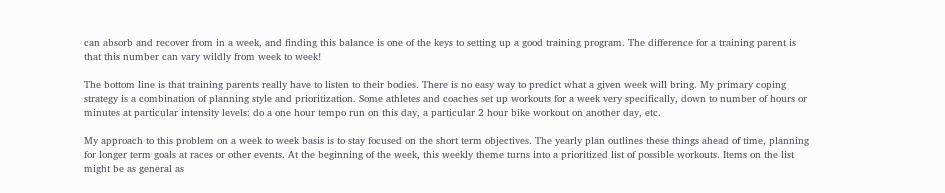can absorb and recover from in a week, and finding this balance is one of the keys to setting up a good training program. The difference for a training parent is that this number can vary wildly from week to week!

The bottom line is that training parents really have to listen to their bodies. There is no easy way to predict what a given week will bring. My primary coping strategy is a combination of planning style and prioritization. Some athletes and coaches set up workouts for a week very specifically, down to number of hours or minutes at particular intensity levels: do a one hour tempo run on this day, a particular 2 hour bike workout on another day, etc.

My approach to this problem on a week to week basis is to stay focused on the short term objectives. The yearly plan outlines these things ahead of time, planning for longer term goals at races or other events. At the beginning of the week, this weekly theme turns into a prioritized list of possible workouts. Items on the list might be as general as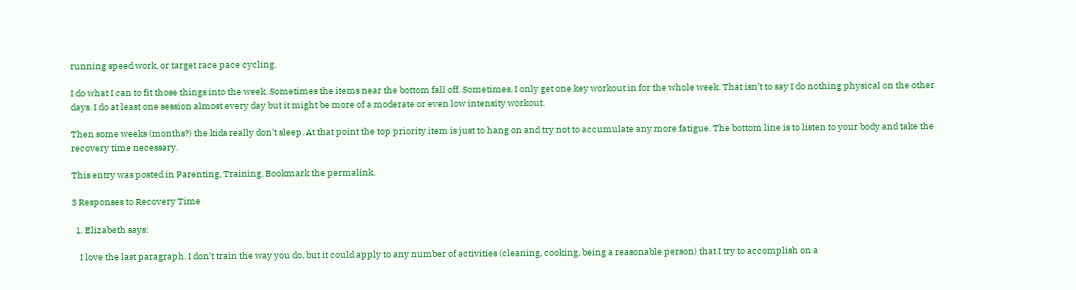running speed work, or target race pace cycling.

I do what I can to fit those things into the week. Sometimes the items near the bottom fall off. Sometimes, I only get one key workout in for the whole week. That isn’t to say I do nothing physical on the other days. I do at least one session almost every day but it might be more of a moderate or even low intensity workout.

Then some weeks (months?) the kids really don’t sleep. At that point the top priority item is just to hang on and try not to accumulate any more fatigue. The bottom line is to listen to your body and take the recovery time necessary.

This entry was posted in Parenting, Training. Bookmark the permalink.

3 Responses to Recovery Time

  1. Elizabeth says:

    I love the last paragraph. I don’t train the way you do, but it could apply to any number of activities (cleaning, cooking, being a reasonable person) that I try to accomplish on a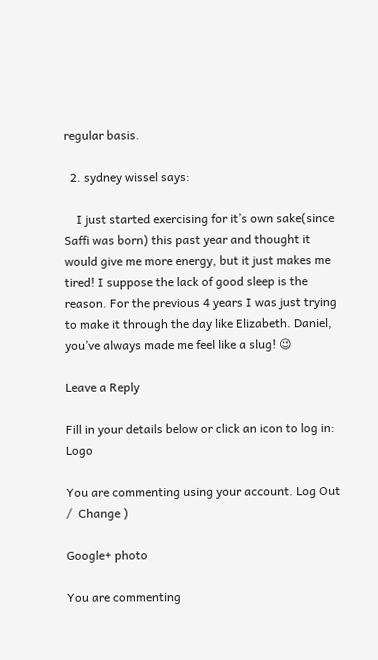regular basis.

  2. sydney wissel says:

    I just started exercising for it’s own sake(since Saffi was born) this past year and thought it would give me more energy, but it just makes me tired! I suppose the lack of good sleep is the reason. For the previous 4 years I was just trying to make it through the day like Elizabeth. Daniel, you’ve always made me feel like a slug! 😉

Leave a Reply

Fill in your details below or click an icon to log in: Logo

You are commenting using your account. Log Out /  Change )

Google+ photo

You are commenting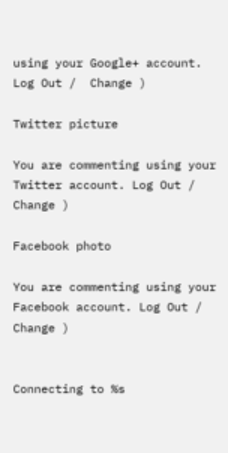using your Google+ account. Log Out /  Change )

Twitter picture

You are commenting using your Twitter account. Log Out /  Change )

Facebook photo

You are commenting using your Facebook account. Log Out /  Change )


Connecting to %s